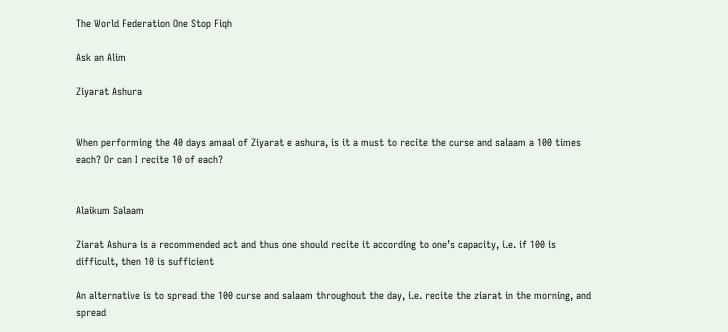The World Federation One Stop Fiqh

Ask an Alim

Ziyarat Ashura


When performing the 40 days amaal of Ziyarat e ashura, is it a must to recite the curse and salaam a 100 times each? Or can I recite 10 of each?


Alaikum Salaam

Ziarat Ashura is a recommended act and thus one should recite it according to one’s capacity, i.e. if 100 is difficult, then 10 is sufficient

An alternative is to spread the 100 curse and salaam throughout the day, i.e. recite the ziarat in the morning, and spread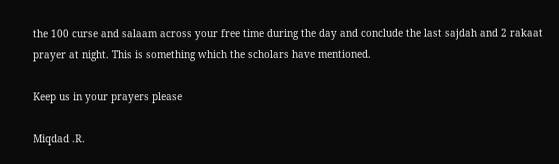the 100 curse and salaam across your free time during the day and conclude the last sajdah and 2 rakaat prayer at night. This is something which the scholars have mentioned.

Keep us in your prayers please

Miqdad .R.